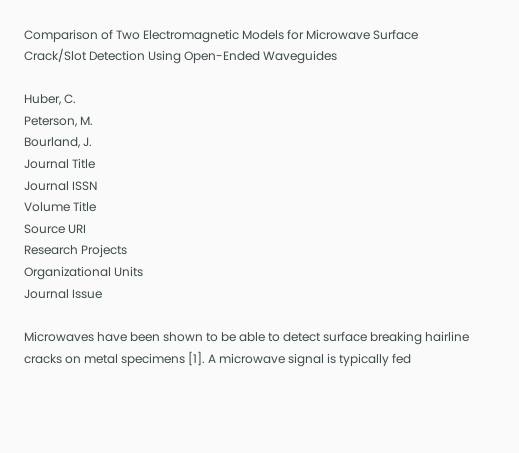Comparison of Two Electromagnetic Models for Microwave Surface Crack/Slot Detection Using Open-Ended Waveguides

Huber, C.
Peterson, M.
Bourland, J.
Journal Title
Journal ISSN
Volume Title
Source URI
Research Projects
Organizational Units
Journal Issue

Microwaves have been shown to be able to detect surface breaking hairline cracks on metal specimens [1]. A microwave signal is typically fed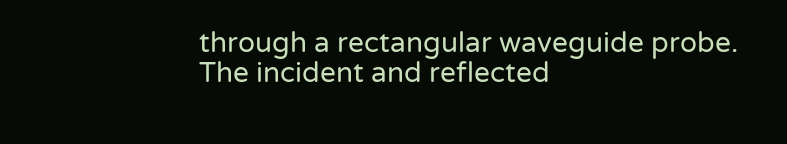through a rectangular waveguide probe. The incident and reflected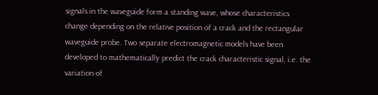signals in the waveguide form a standing wave, whose characteristics change depending on the relative position of a crack and the rectangular waveguide probe. Two separate electromagnetic models have been developed to mathematically predict the crack characteristic signal, i.e. the variation of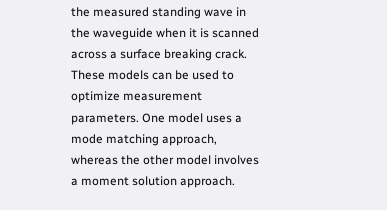the measured standing wave in the waveguide when it is scanned across a surface breaking crack. These models can be used to optimize measurement parameters. One model uses a mode matching approach, whereas the other model involves a moment solution approach.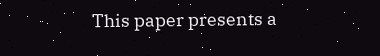This paper presents a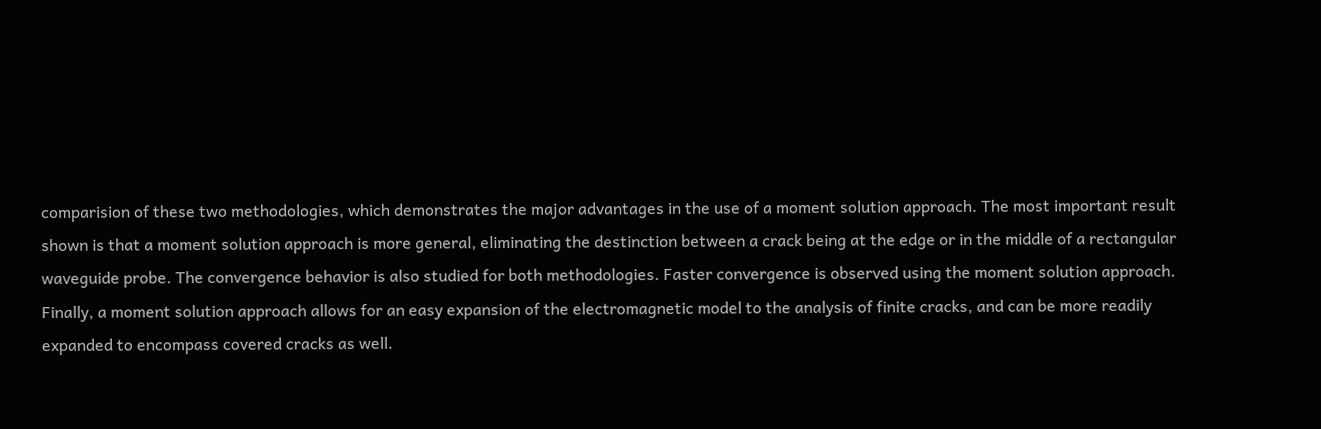comparision of these two methodologies, which demonstrates the major advantages in the use of a moment solution approach. The most important result shown is that a moment solution approach is more general, eliminating the destinction between a crack being at the edge or in the middle of a rectangular waveguide probe. The convergence behavior is also studied for both methodologies. Faster convergence is observed using the moment solution approach. Finally, a moment solution approach allows for an easy expansion of the electromagnetic model to the analysis of finite cracks, and can be more readily expanded to encompass covered cracks as well.